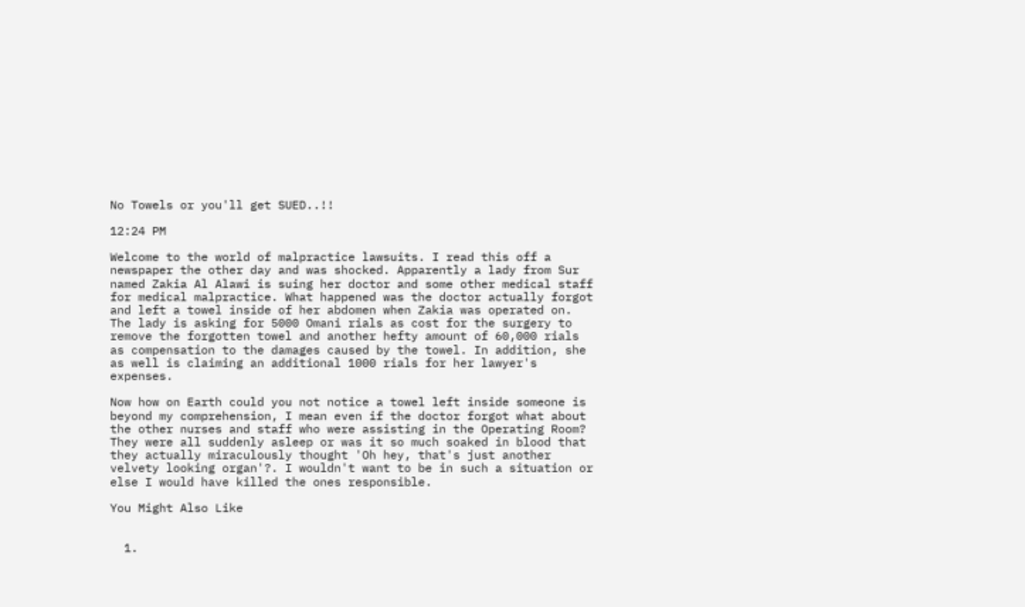No Towels or you'll get SUED..!!

12:24 PM

Welcome to the world of malpractice lawsuits. I read this off a newspaper the other day and was shocked. Apparently a lady from Sur named Zakia Al Alawi is suing her doctor and some other medical staff for medical malpractice. What happened was the doctor actually forgot and left a towel inside of her abdomen when Zakia was operated on. The lady is asking for 5000 Omani rials as cost for the surgery to remove the forgotten towel and another hefty amount of 60,000 rials as compensation to the damages caused by the towel. In addition, she as well is claiming an additional 1000 rials for her lawyer's expenses.

Now how on Earth could you not notice a towel left inside someone is beyond my comprehension, I mean even if the doctor forgot what about the other nurses and staff who were assisting in the Operating Room? They were all suddenly asleep or was it so much soaked in blood that they actually miraculously thought 'Oh hey, that's just another velvety looking organ'?. I wouldn't want to be in such a situation or else I would have killed the ones responsible.

You Might Also Like


  1.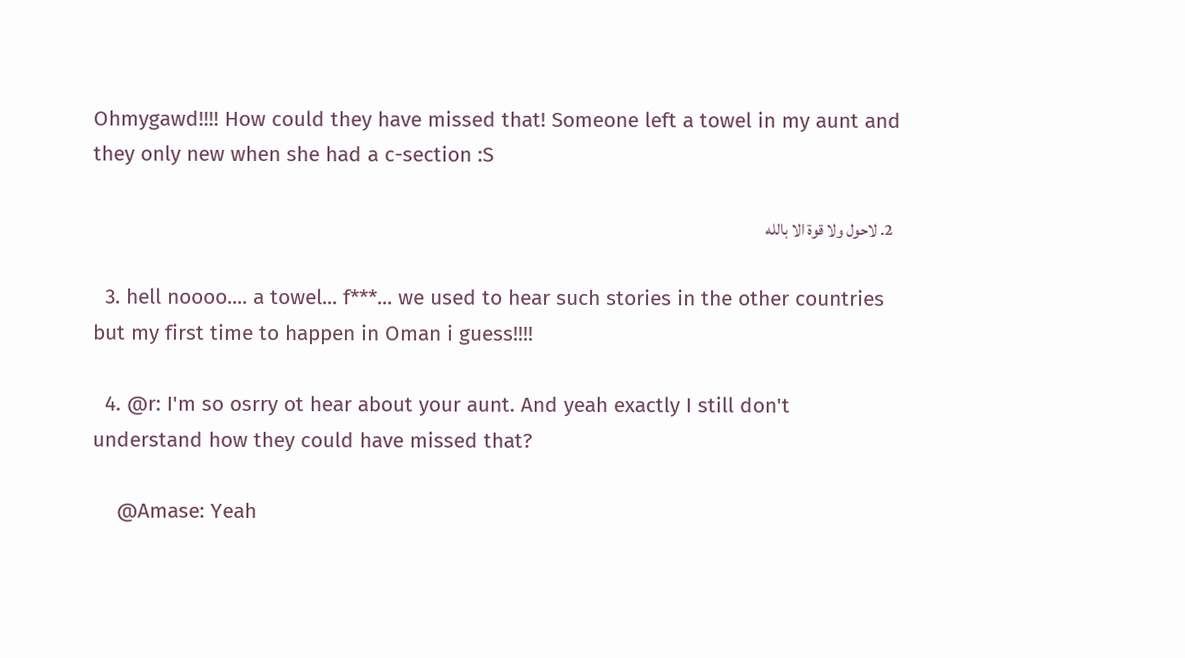Ohmygawd!!!! How could they have missed that! Someone left a towel in my aunt and they only new when she had a c-section :S

  2. لاحول ولا قوة الا بالله

  3. hell noooo.... a towel... f***... we used to hear such stories in the other countries but my first time to happen in Oman i guess!!!!

  4. @r: I'm so osrry ot hear about your aunt. And yeah exactly I still don't understand how they could have missed that?

    @Amase: Yeah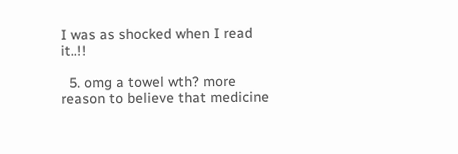I was as shocked when I read it..!!

  5. omg a towel wth? more reason to believe that medicine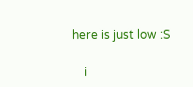here is just low :S

    i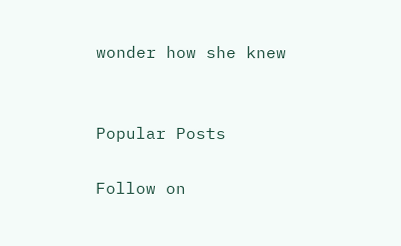wonder how she knew


Popular Posts

Follow on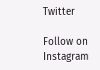Twitter

Follow on Instagram